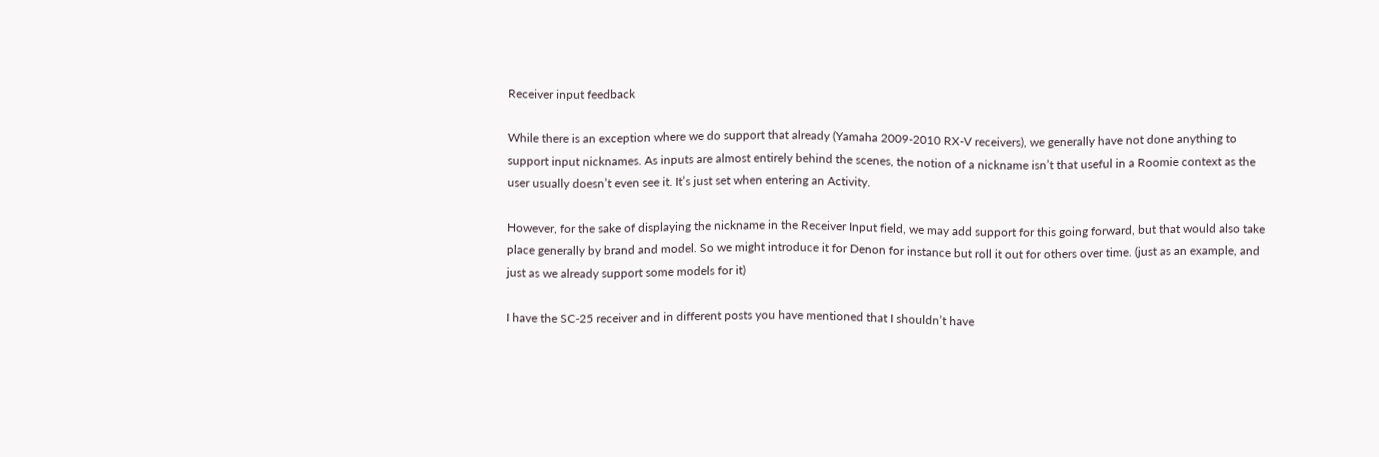Receiver input feedback

While there is an exception where we do support that already (Yamaha 2009-2010 RX-V receivers), we generally have not done anything to support input nicknames. As inputs are almost entirely behind the scenes, the notion of a nickname isn’t that useful in a Roomie context as the user usually doesn’t even see it. It’s just set when entering an Activity.

However, for the sake of displaying the nickname in the Receiver Input field, we may add support for this going forward, but that would also take place generally by brand and model. So we might introduce it for Denon for instance but roll it out for others over time. (just as an example, and just as we already support some models for it)

I have the SC-25 receiver and in different posts you have mentioned that I shouldn’t have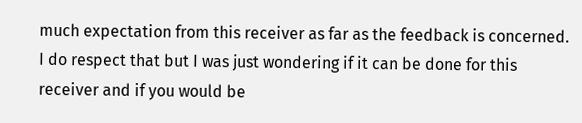much expectation from this receiver as far as the feedback is concerned. I do respect that but I was just wondering if it can be done for this receiver and if you would be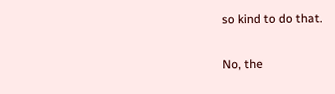so kind to do that.

No, the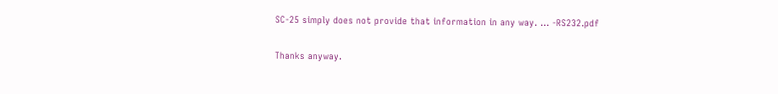SC-25 simply does not provide that information in any way. … -RS232.pdf

Thanks anyway.